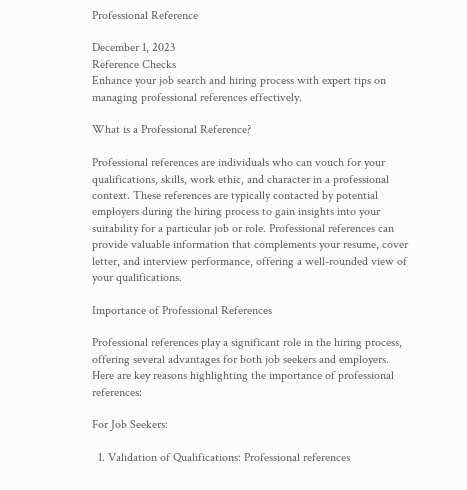Professional Reference

December 1, 2023
Reference Checks
Enhance your job search and hiring process with expert tips on managing professional references effectively.

What is a Professional Reference?

Professional references are individuals who can vouch for your qualifications, skills, work ethic, and character in a professional context. These references are typically contacted by potential employers during the hiring process to gain insights into your suitability for a particular job or role. Professional references can provide valuable information that complements your resume, cover letter, and interview performance, offering a well-rounded view of your qualifications.

Importance of Professional References

Professional references play a significant role in the hiring process, offering several advantages for both job seekers and employers. Here are key reasons highlighting the importance of professional references:

For Job Seekers:

  1. Validation of Qualifications: Professional references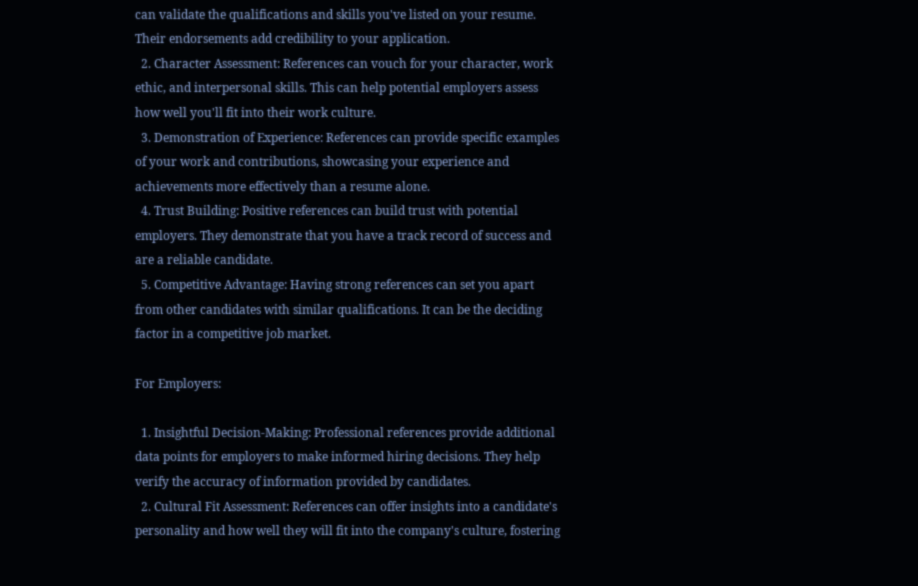can validate the qualifications and skills you've listed on your resume. Their endorsements add credibility to your application.
  2. Character Assessment: References can vouch for your character, work ethic, and interpersonal skills. This can help potential employers assess how well you'll fit into their work culture.
  3. Demonstration of Experience: References can provide specific examples of your work and contributions, showcasing your experience and achievements more effectively than a resume alone.
  4. Trust Building: Positive references can build trust with potential employers. They demonstrate that you have a track record of success and are a reliable candidate.
  5. Competitive Advantage: Having strong references can set you apart from other candidates with similar qualifications. It can be the deciding factor in a competitive job market.

For Employers:

  1. Insightful Decision-Making: Professional references provide additional data points for employers to make informed hiring decisions. They help verify the accuracy of information provided by candidates.
  2. Cultural Fit Assessment: References can offer insights into a candidate's personality and how well they will fit into the company's culture, fostering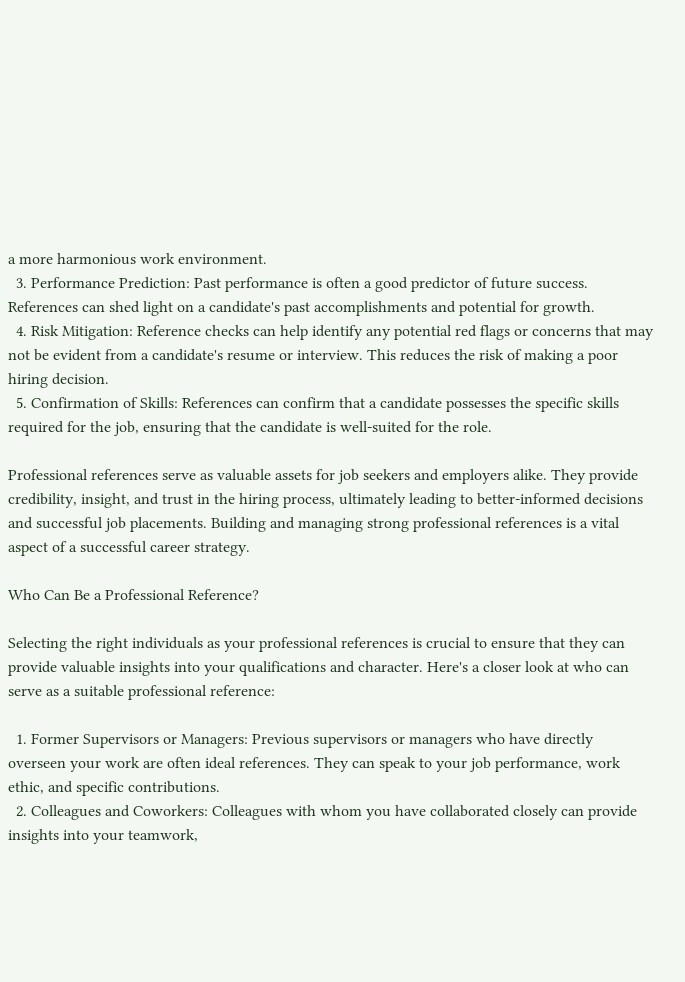a more harmonious work environment.
  3. Performance Prediction: Past performance is often a good predictor of future success. References can shed light on a candidate's past accomplishments and potential for growth.
  4. Risk Mitigation: Reference checks can help identify any potential red flags or concerns that may not be evident from a candidate's resume or interview. This reduces the risk of making a poor hiring decision.
  5. Confirmation of Skills: References can confirm that a candidate possesses the specific skills required for the job, ensuring that the candidate is well-suited for the role.

Professional references serve as valuable assets for job seekers and employers alike. They provide credibility, insight, and trust in the hiring process, ultimately leading to better-informed decisions and successful job placements. Building and managing strong professional references is a vital aspect of a successful career strategy.

Who Can Be a Professional Reference?

Selecting the right individuals as your professional references is crucial to ensure that they can provide valuable insights into your qualifications and character. Here's a closer look at who can serve as a suitable professional reference:

  1. Former Supervisors or Managers: Previous supervisors or managers who have directly overseen your work are often ideal references. They can speak to your job performance, work ethic, and specific contributions.
  2. Colleagues and Coworkers: Colleagues with whom you have collaborated closely can provide insights into your teamwork,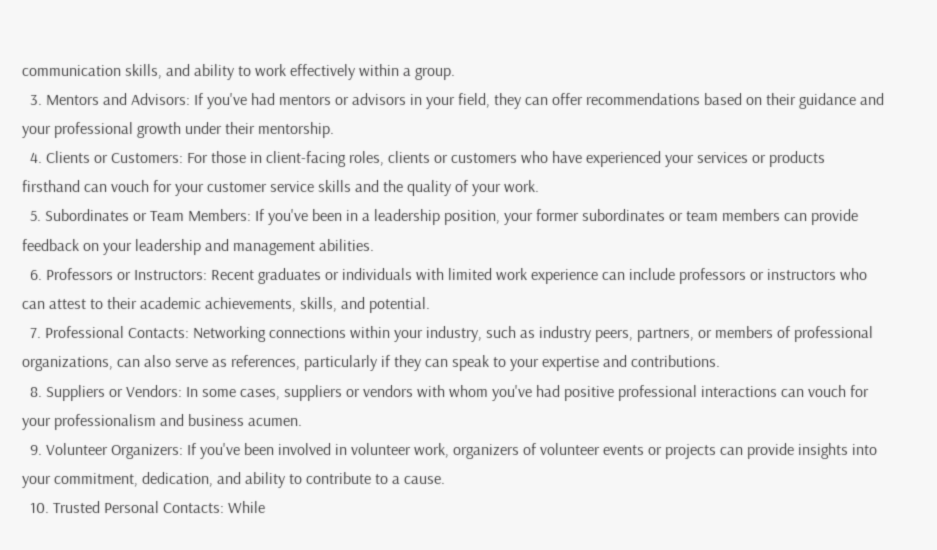communication skills, and ability to work effectively within a group.
  3. Mentors and Advisors: If you've had mentors or advisors in your field, they can offer recommendations based on their guidance and your professional growth under their mentorship.
  4. Clients or Customers: For those in client-facing roles, clients or customers who have experienced your services or products firsthand can vouch for your customer service skills and the quality of your work.
  5. Subordinates or Team Members: If you've been in a leadership position, your former subordinates or team members can provide feedback on your leadership and management abilities.
  6. Professors or Instructors: Recent graduates or individuals with limited work experience can include professors or instructors who can attest to their academic achievements, skills, and potential.
  7. Professional Contacts: Networking connections within your industry, such as industry peers, partners, or members of professional organizations, can also serve as references, particularly if they can speak to your expertise and contributions.
  8. Suppliers or Vendors: In some cases, suppliers or vendors with whom you've had positive professional interactions can vouch for your professionalism and business acumen.
  9. Volunteer Organizers: If you've been involved in volunteer work, organizers of volunteer events or projects can provide insights into your commitment, dedication, and ability to contribute to a cause.
  10. Trusted Personal Contacts: While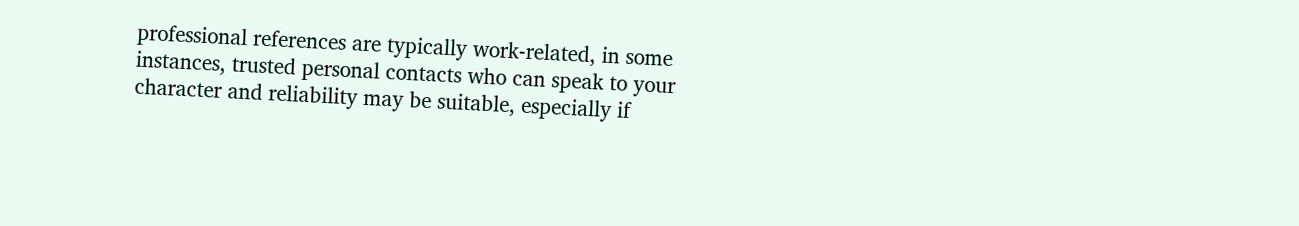professional references are typically work-related, in some instances, trusted personal contacts who can speak to your character and reliability may be suitable, especially if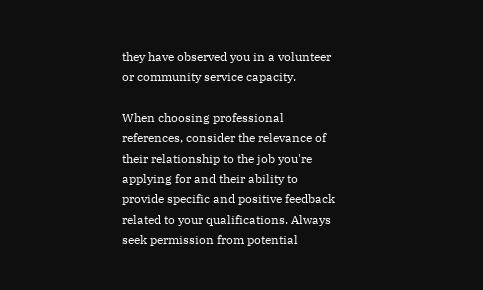they have observed you in a volunteer or community service capacity.

When choosing professional references, consider the relevance of their relationship to the job you're applying for and their ability to provide specific and positive feedback related to your qualifications. Always seek permission from potential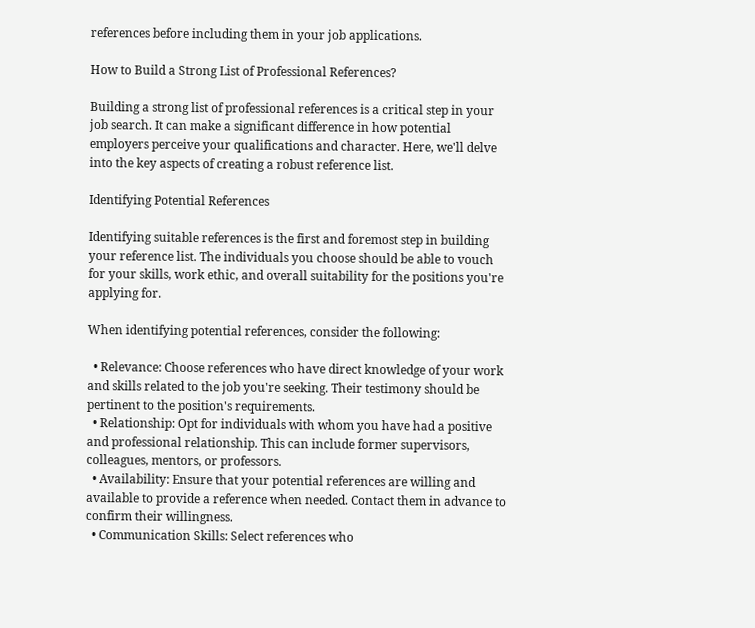references before including them in your job applications.

How to Build a Strong List of Professional References?

Building a strong list of professional references is a critical step in your job search. It can make a significant difference in how potential employers perceive your qualifications and character. Here, we'll delve into the key aspects of creating a robust reference list.

Identifying Potential References

Identifying suitable references is the first and foremost step in building your reference list. The individuals you choose should be able to vouch for your skills, work ethic, and overall suitability for the positions you're applying for.

When identifying potential references, consider the following:

  • Relevance: Choose references who have direct knowledge of your work and skills related to the job you're seeking. Their testimony should be pertinent to the position's requirements.
  • Relationship: Opt for individuals with whom you have had a positive and professional relationship. This can include former supervisors, colleagues, mentors, or professors.
  • Availability: Ensure that your potential references are willing and available to provide a reference when needed. Contact them in advance to confirm their willingness.
  • Communication Skills: Select references who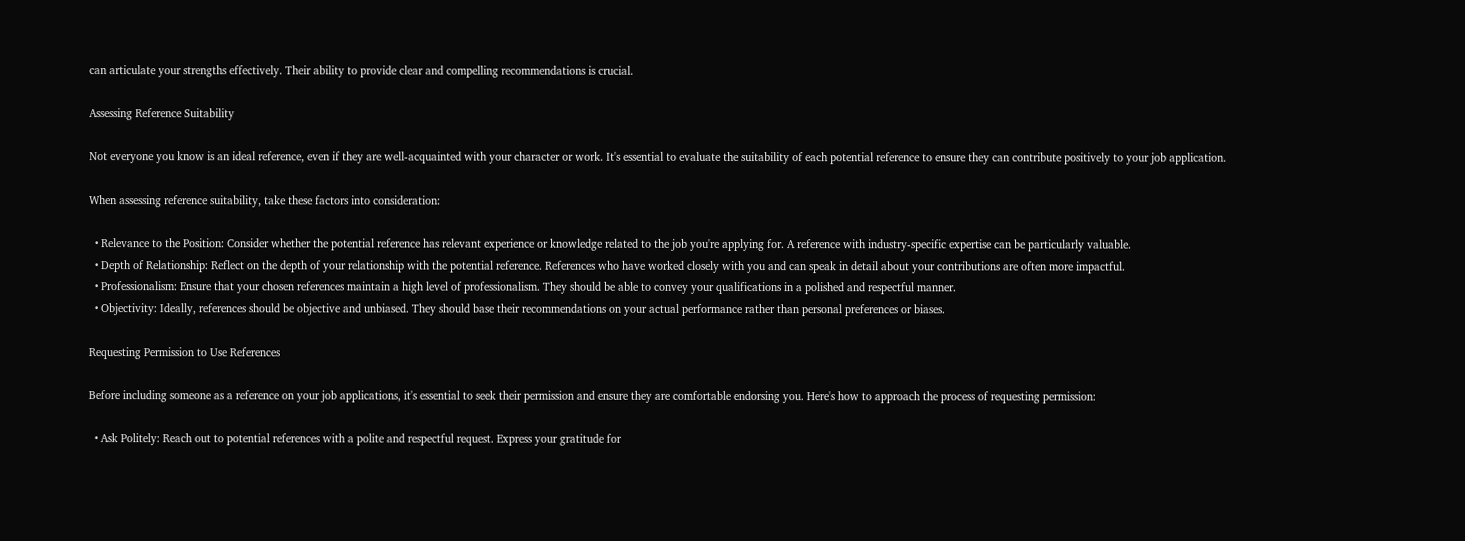can articulate your strengths effectively. Their ability to provide clear and compelling recommendations is crucial.

Assessing Reference Suitability

Not everyone you know is an ideal reference, even if they are well-acquainted with your character or work. It's essential to evaluate the suitability of each potential reference to ensure they can contribute positively to your job application.

When assessing reference suitability, take these factors into consideration:

  • Relevance to the Position: Consider whether the potential reference has relevant experience or knowledge related to the job you're applying for. A reference with industry-specific expertise can be particularly valuable.
  • Depth of Relationship: Reflect on the depth of your relationship with the potential reference. References who have worked closely with you and can speak in detail about your contributions are often more impactful.
  • Professionalism: Ensure that your chosen references maintain a high level of professionalism. They should be able to convey your qualifications in a polished and respectful manner.
  • Objectivity: Ideally, references should be objective and unbiased. They should base their recommendations on your actual performance rather than personal preferences or biases.

Requesting Permission to Use References

Before including someone as a reference on your job applications, it's essential to seek their permission and ensure they are comfortable endorsing you. Here's how to approach the process of requesting permission:

  • Ask Politely: Reach out to potential references with a polite and respectful request. Express your gratitude for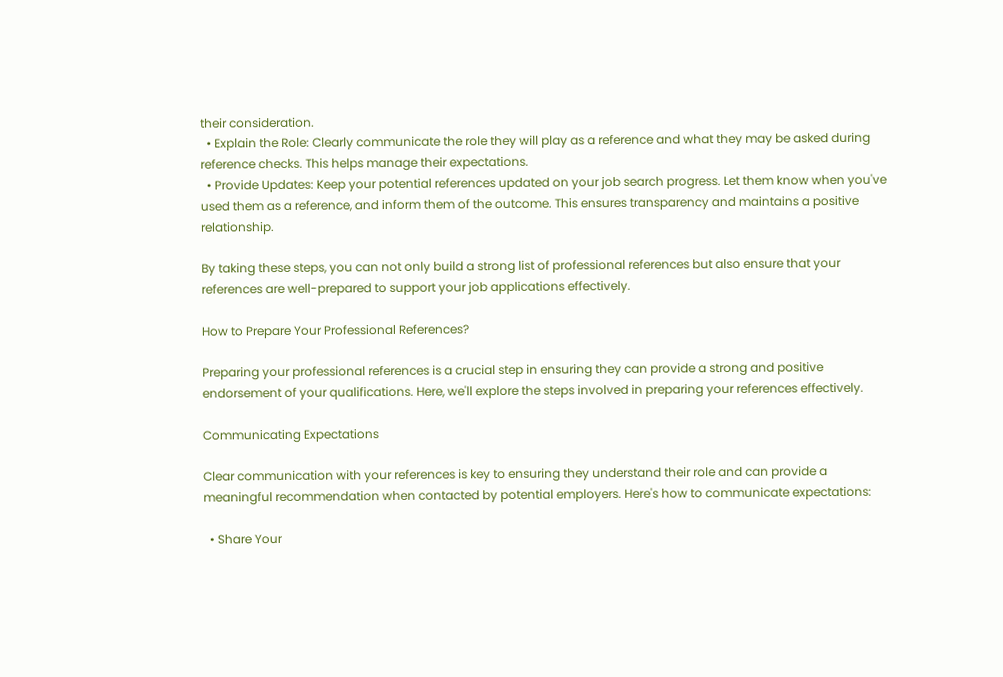their consideration.
  • Explain the Role: Clearly communicate the role they will play as a reference and what they may be asked during reference checks. This helps manage their expectations.
  • Provide Updates: Keep your potential references updated on your job search progress. Let them know when you've used them as a reference, and inform them of the outcome. This ensures transparency and maintains a positive relationship.

By taking these steps, you can not only build a strong list of professional references but also ensure that your references are well-prepared to support your job applications effectively.

How to Prepare Your Professional References?

Preparing your professional references is a crucial step in ensuring they can provide a strong and positive endorsement of your qualifications. Here, we'll explore the steps involved in preparing your references effectively.

Communicating Expectations

Clear communication with your references is key to ensuring they understand their role and can provide a meaningful recommendation when contacted by potential employers. Here's how to communicate expectations:

  • Share Your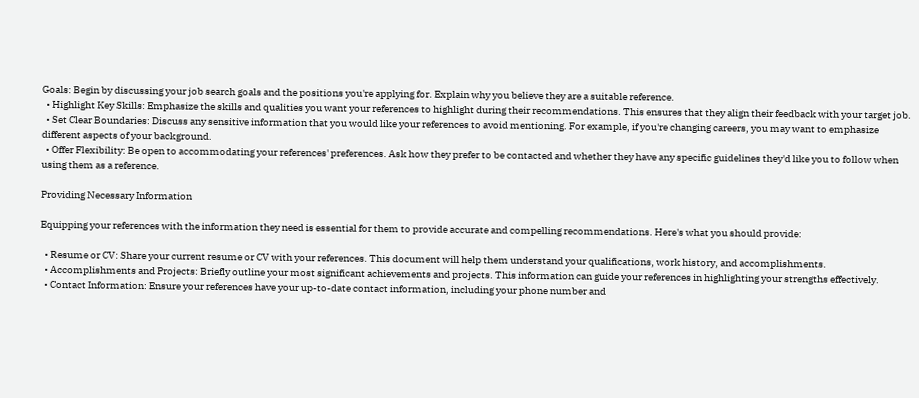Goals: Begin by discussing your job search goals and the positions you're applying for. Explain why you believe they are a suitable reference.
  • Highlight Key Skills: Emphasize the skills and qualities you want your references to highlight during their recommendations. This ensures that they align their feedback with your target job.
  • Set Clear Boundaries: Discuss any sensitive information that you would like your references to avoid mentioning. For example, if you're changing careers, you may want to emphasize different aspects of your background.
  • Offer Flexibility: Be open to accommodating your references' preferences. Ask how they prefer to be contacted and whether they have any specific guidelines they'd like you to follow when using them as a reference.

Providing Necessary Information

Equipping your references with the information they need is essential for them to provide accurate and compelling recommendations. Here's what you should provide:

  • Resume or CV: Share your current resume or CV with your references. This document will help them understand your qualifications, work history, and accomplishments.
  • Accomplishments and Projects: Briefly outline your most significant achievements and projects. This information can guide your references in highlighting your strengths effectively.
  • Contact Information: Ensure your references have your up-to-date contact information, including your phone number and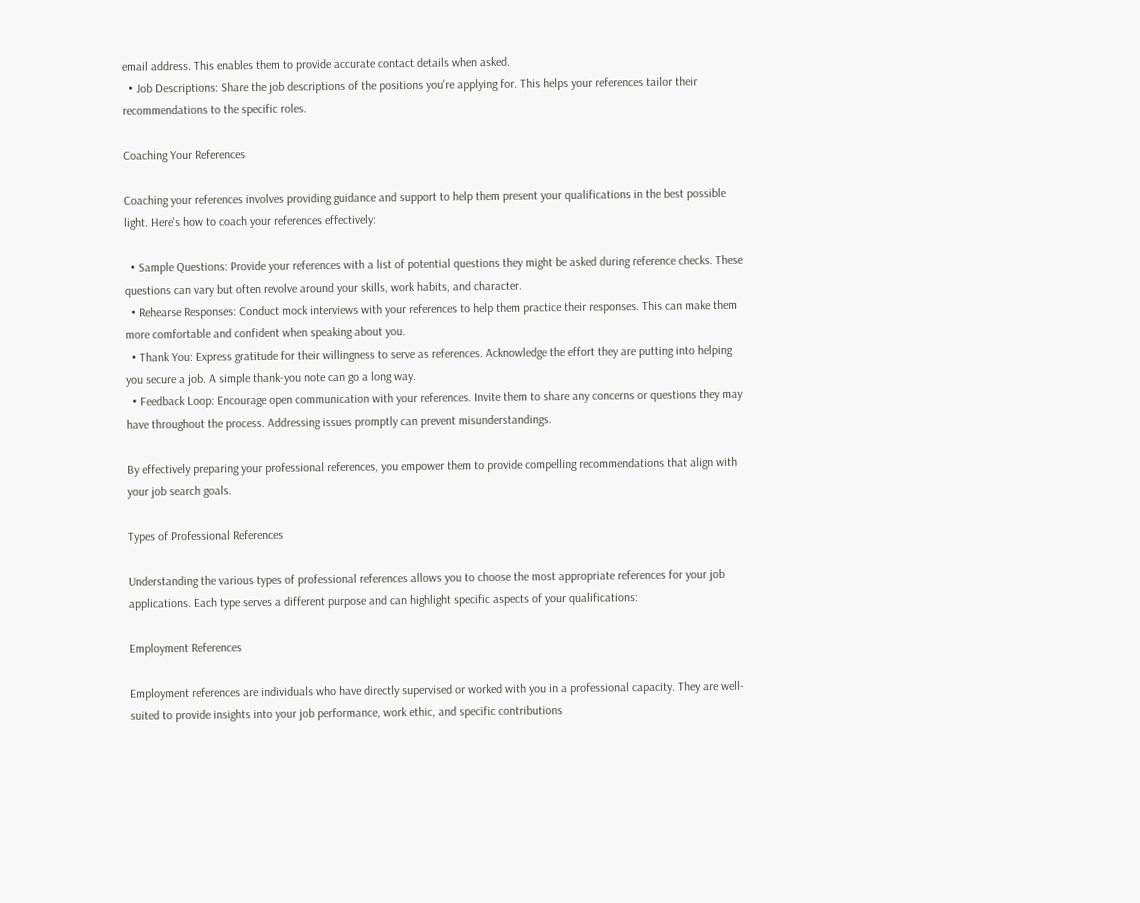email address. This enables them to provide accurate contact details when asked.
  • Job Descriptions: Share the job descriptions of the positions you're applying for. This helps your references tailor their recommendations to the specific roles.

Coaching Your References

Coaching your references involves providing guidance and support to help them present your qualifications in the best possible light. Here's how to coach your references effectively:

  • Sample Questions: Provide your references with a list of potential questions they might be asked during reference checks. These questions can vary but often revolve around your skills, work habits, and character.
  • Rehearse Responses: Conduct mock interviews with your references to help them practice their responses. This can make them more comfortable and confident when speaking about you.
  • Thank You: Express gratitude for their willingness to serve as references. Acknowledge the effort they are putting into helping you secure a job. A simple thank-you note can go a long way.
  • Feedback Loop: Encourage open communication with your references. Invite them to share any concerns or questions they may have throughout the process. Addressing issues promptly can prevent misunderstandings.

By effectively preparing your professional references, you empower them to provide compelling recommendations that align with your job search goals.

Types of Professional References

Understanding the various types of professional references allows you to choose the most appropriate references for your job applications. Each type serves a different purpose and can highlight specific aspects of your qualifications:

Employment References

Employment references are individuals who have directly supervised or worked with you in a professional capacity. They are well-suited to provide insights into your job performance, work ethic, and specific contributions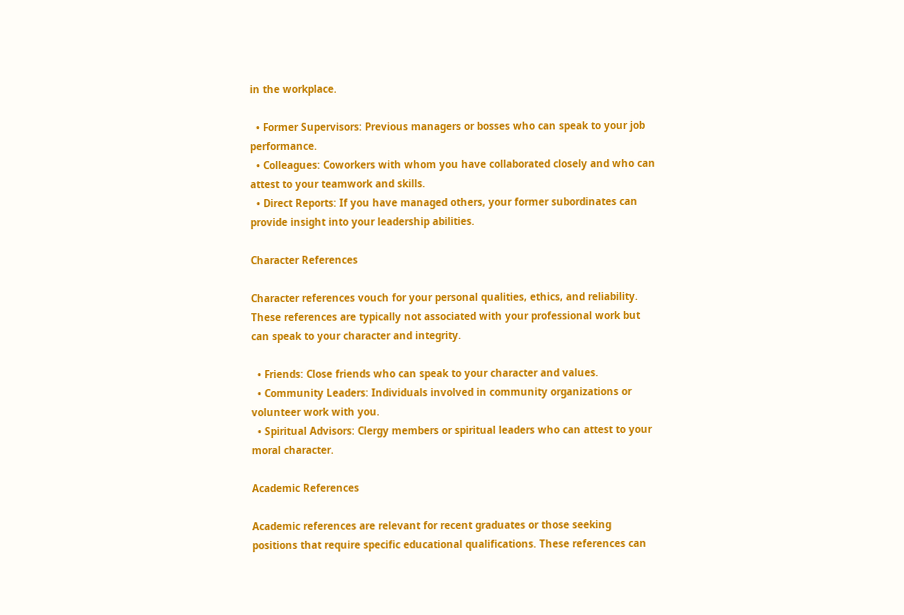in the workplace.

  • Former Supervisors: Previous managers or bosses who can speak to your job performance.
  • Colleagues: Coworkers with whom you have collaborated closely and who can attest to your teamwork and skills.
  • Direct Reports: If you have managed others, your former subordinates can provide insight into your leadership abilities.

Character References

Character references vouch for your personal qualities, ethics, and reliability. These references are typically not associated with your professional work but can speak to your character and integrity.

  • Friends: Close friends who can speak to your character and values.
  • Community Leaders: Individuals involved in community organizations or volunteer work with you.
  • Spiritual Advisors: Clergy members or spiritual leaders who can attest to your moral character.

Academic References

Academic references are relevant for recent graduates or those seeking positions that require specific educational qualifications. These references can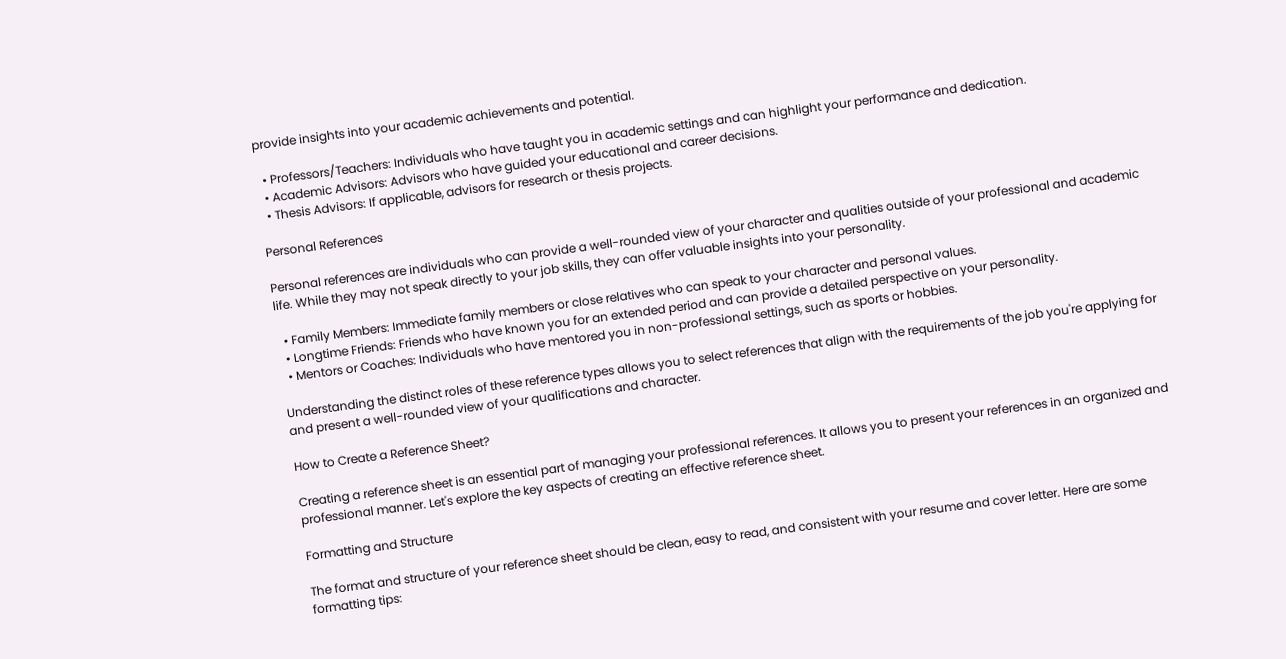provide insights into your academic achievements and potential.

  • Professors/Teachers: Individuals who have taught you in academic settings and can highlight your performance and dedication.
  • Academic Advisors: Advisors who have guided your educational and career decisions.
  • Thesis Advisors: If applicable, advisors for research or thesis projects.

Personal References

Personal references are individuals who can provide a well-rounded view of your character and qualities outside of your professional and academic life. While they may not speak directly to your job skills, they can offer valuable insights into your personality.

  • Family Members: Immediate family members or close relatives who can speak to your character and personal values.
  • Longtime Friends: Friends who have known you for an extended period and can provide a detailed perspective on your personality.
  • Mentors or Coaches: Individuals who have mentored you in non-professional settings, such as sports or hobbies.

Understanding the distinct roles of these reference types allows you to select references that align with the requirements of the job you're applying for and present a well-rounded view of your qualifications and character.

How to Create a Reference Sheet?

Creating a reference sheet is an essential part of managing your professional references. It allows you to present your references in an organized and professional manner. Let's explore the key aspects of creating an effective reference sheet.

Formatting and Structure

The format and structure of your reference sheet should be clean, easy to read, and consistent with your resume and cover letter. Here are some formatting tips: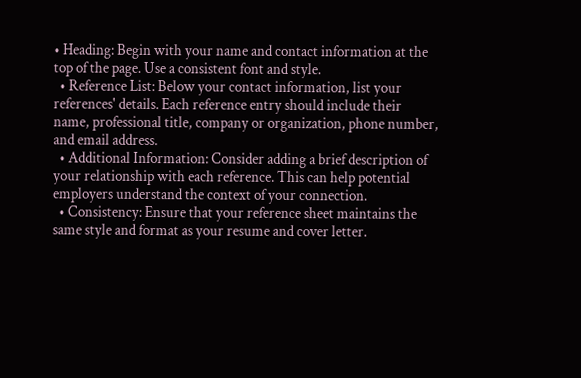• Heading: Begin with your name and contact information at the top of the page. Use a consistent font and style.
  • Reference List: Below your contact information, list your references' details. Each reference entry should include their name, professional title, company or organization, phone number, and email address.
  • Additional Information: Consider adding a brief description of your relationship with each reference. This can help potential employers understand the context of your connection.
  • Consistency: Ensure that your reference sheet maintains the same style and format as your resume and cover letter.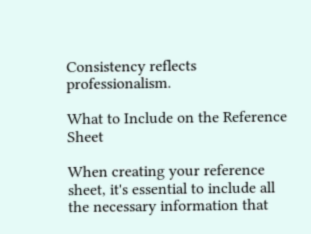Consistency reflects professionalism.

What to Include on the Reference Sheet

When creating your reference sheet, it's essential to include all the necessary information that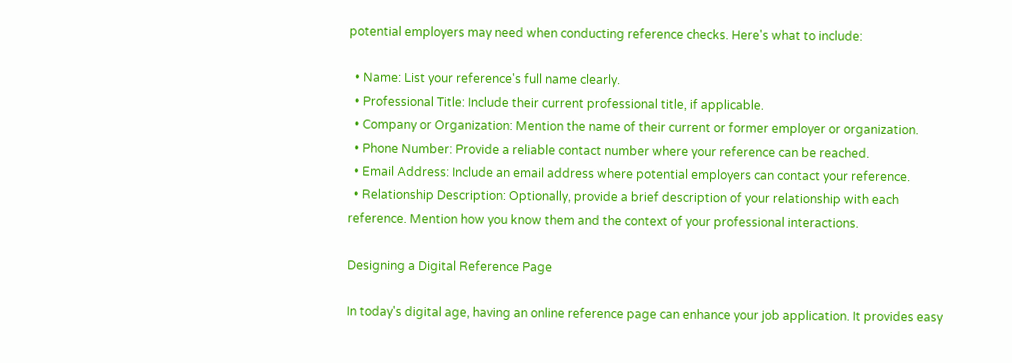potential employers may need when conducting reference checks. Here's what to include:

  • Name: List your reference's full name clearly.
  • Professional Title: Include their current professional title, if applicable.
  • Company or Organization: Mention the name of their current or former employer or organization.
  • Phone Number: Provide a reliable contact number where your reference can be reached.
  • Email Address: Include an email address where potential employers can contact your reference.
  • Relationship Description: Optionally, provide a brief description of your relationship with each reference. Mention how you know them and the context of your professional interactions.

Designing a Digital Reference Page

In today's digital age, having an online reference page can enhance your job application. It provides easy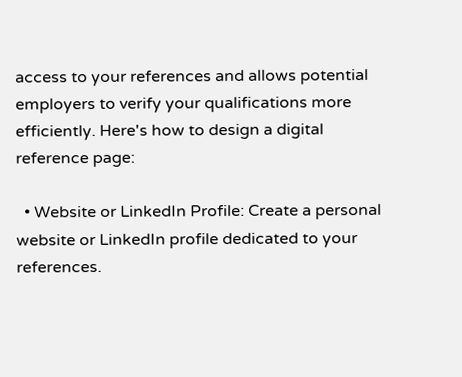access to your references and allows potential employers to verify your qualifications more efficiently. Here's how to design a digital reference page:

  • Website or LinkedIn Profile: Create a personal website or LinkedIn profile dedicated to your references.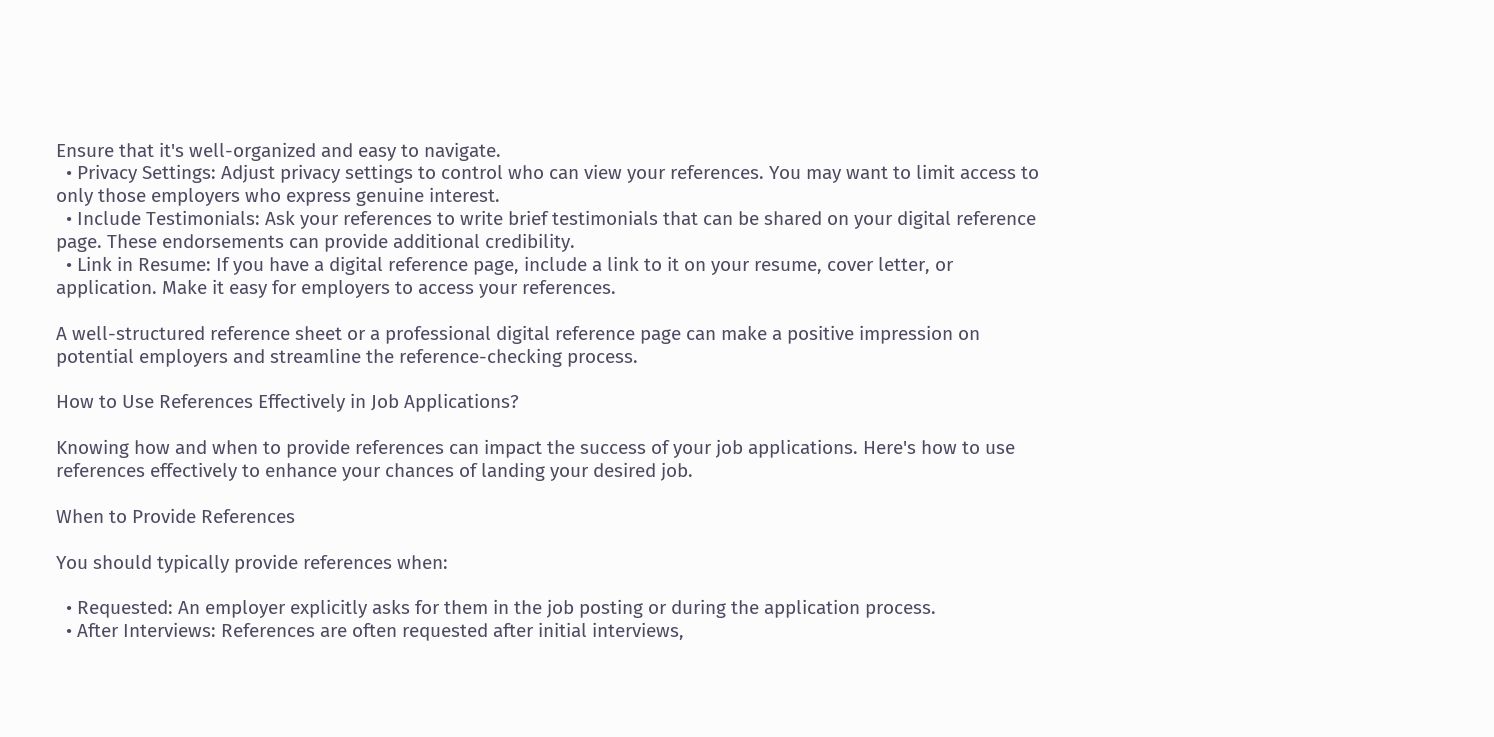Ensure that it's well-organized and easy to navigate.
  • Privacy Settings: Adjust privacy settings to control who can view your references. You may want to limit access to only those employers who express genuine interest.
  • Include Testimonials: Ask your references to write brief testimonials that can be shared on your digital reference page. These endorsements can provide additional credibility.
  • Link in Resume: If you have a digital reference page, include a link to it on your resume, cover letter, or application. Make it easy for employers to access your references.

A well-structured reference sheet or a professional digital reference page can make a positive impression on potential employers and streamline the reference-checking process.

How to Use References Effectively in Job Applications?

Knowing how and when to provide references can impact the success of your job applications. Here's how to use references effectively to enhance your chances of landing your desired job.

When to Provide References

You should typically provide references when:

  • Requested: An employer explicitly asks for them in the job posting or during the application process.
  • After Interviews: References are often requested after initial interviews,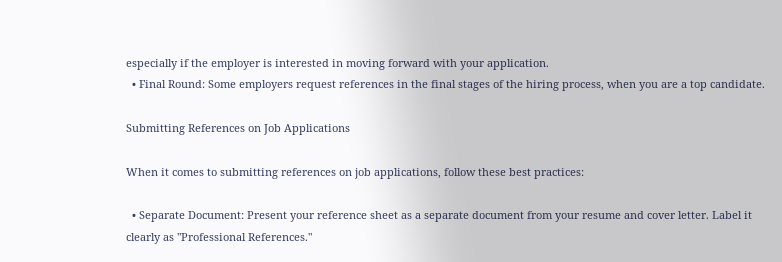especially if the employer is interested in moving forward with your application.
  • Final Round: Some employers request references in the final stages of the hiring process, when you are a top candidate.

Submitting References on Job Applications

When it comes to submitting references on job applications, follow these best practices:

  • Separate Document: Present your reference sheet as a separate document from your resume and cover letter. Label it clearly as "Professional References."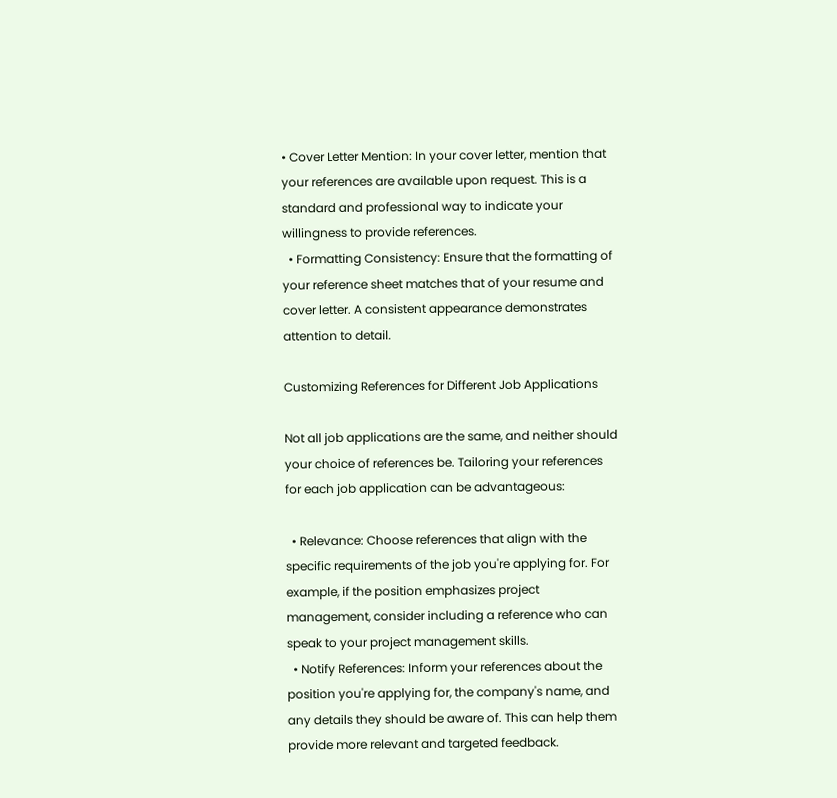• Cover Letter Mention: In your cover letter, mention that your references are available upon request. This is a standard and professional way to indicate your willingness to provide references.
  • Formatting Consistency: Ensure that the formatting of your reference sheet matches that of your resume and cover letter. A consistent appearance demonstrates attention to detail.

Customizing References for Different Job Applications

Not all job applications are the same, and neither should your choice of references be. Tailoring your references for each job application can be advantageous:

  • Relevance: Choose references that align with the specific requirements of the job you're applying for. For example, if the position emphasizes project management, consider including a reference who can speak to your project management skills.
  • Notify References: Inform your references about the position you're applying for, the company's name, and any details they should be aware of. This can help them provide more relevant and targeted feedback.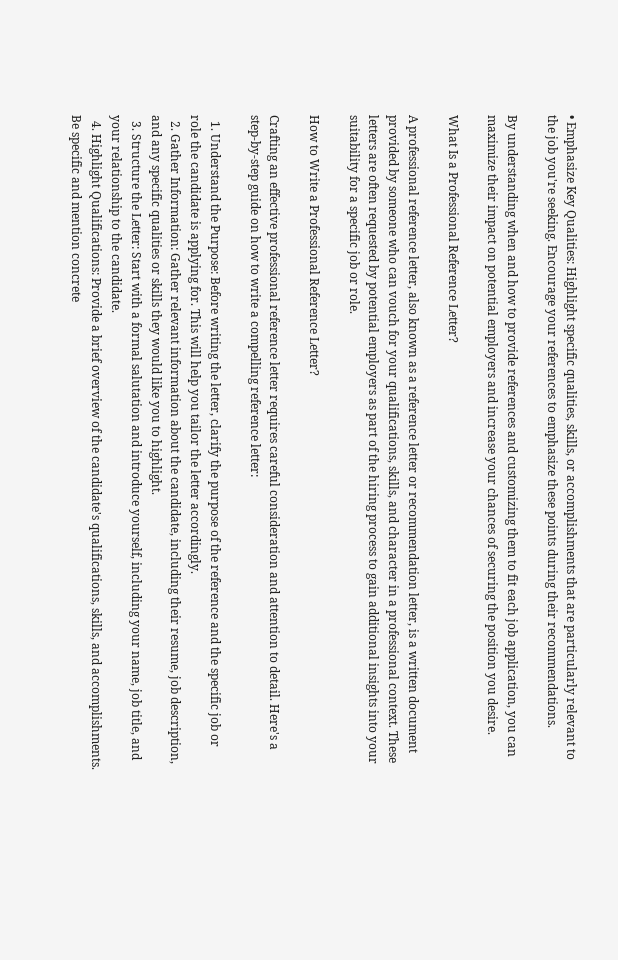• Emphasize Key Qualities: Highlight specific qualities, skills, or accomplishments that are particularly relevant to the job you're seeking. Encourage your references to emphasize these points during their recommendations.

By understanding when and how to provide references and customizing them to fit each job application, you can maximize their impact on potential employers and increase your chances of securing the position you desire.

What Is a Professional Reference Letter?

A professional reference letter, also known as a reference letter or recommendation letter, is a written document provided by someone who can vouch for your qualifications, skills, and character in a professional context. These letters are often requested by potential employers as part of the hiring process to gain additional insights into your suitability for a specific job or role.

How to Write a Professional Reference Letter?

Crafting an effective professional reference letter requires careful consideration and attention to detail. Here's a step-by-step guide on how to write a compelling reference letter:

  1. Understand the Purpose: Before writing the letter, clarify the purpose of the reference and the specific job or role the candidate is applying for. This will help you tailor the letter accordingly.
  2. Gather Information: Gather relevant information about the candidate, including their resume, job description, and any specific qualities or skills they would like you to highlight.
  3. Structure the Letter: Start with a formal salutation and introduce yourself, including your name, job title, and your relationship to the candidate.
  4. Highlight Qualifications: Provide a brief overview of the candidate's qualifications, skills, and accomplishments. Be specific and mention concrete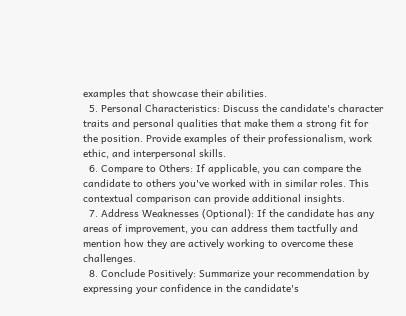examples that showcase their abilities.
  5. Personal Characteristics: Discuss the candidate's character traits and personal qualities that make them a strong fit for the position. Provide examples of their professionalism, work ethic, and interpersonal skills.
  6. Compare to Others: If applicable, you can compare the candidate to others you've worked with in similar roles. This contextual comparison can provide additional insights.
  7. Address Weaknesses (Optional): If the candidate has any areas of improvement, you can address them tactfully and mention how they are actively working to overcome these challenges.
  8. Conclude Positively: Summarize your recommendation by expressing your confidence in the candidate's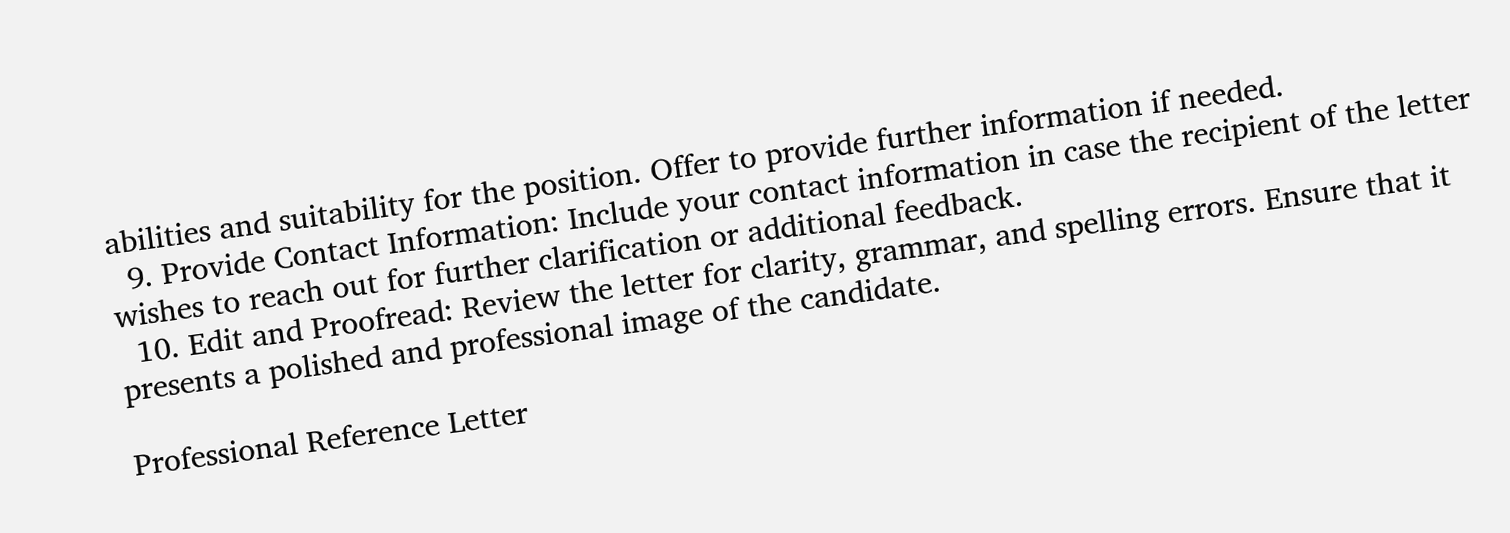abilities and suitability for the position. Offer to provide further information if needed.
  9. Provide Contact Information: Include your contact information in case the recipient of the letter wishes to reach out for further clarification or additional feedback.
  10. Edit and Proofread: Review the letter for clarity, grammar, and spelling errors. Ensure that it presents a polished and professional image of the candidate.

Professional Reference Letter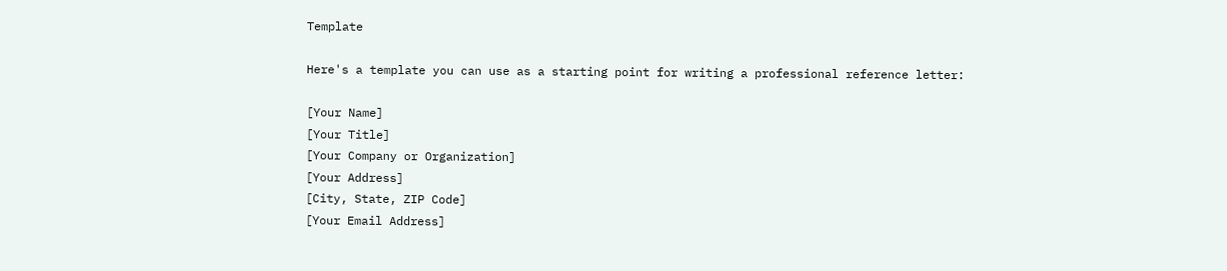Template

Here's a template you can use as a starting point for writing a professional reference letter:

[Your Name]
[Your Title]
[Your Company or Organization]
[Your Address]
[City, State, ZIP Code]
[Your Email Address]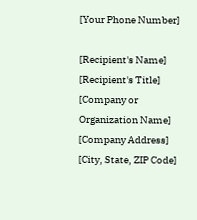[Your Phone Number]

[Recipient's Name]
[Recipient's Title]
[Company or Organization Name]
[Company Address]
[City, State, ZIP Code]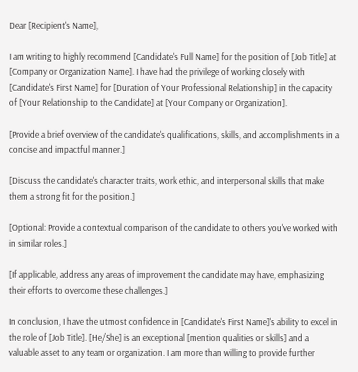Dear [Recipient's Name],

I am writing to highly recommend [Candidate's Full Name] for the position of [Job Title] at [Company or Organization Name]. I have had the privilege of working closely with [Candidate's First Name] for [Duration of Your Professional Relationship] in the capacity of [Your Relationship to the Candidate] at [Your Company or Organization].

[Provide a brief overview of the candidate's qualifications, skills, and accomplishments in a concise and impactful manner.]

[Discuss the candidate's character traits, work ethic, and interpersonal skills that make them a strong fit for the position.]

[Optional: Provide a contextual comparison of the candidate to others you've worked with in similar roles.]

[If applicable, address any areas of improvement the candidate may have, emphasizing their efforts to overcome these challenges.]

In conclusion, I have the utmost confidence in [Candidate's First Name]'s ability to excel in the role of [Job Title]. [He/She] is an exceptional [mention qualities or skills] and a valuable asset to any team or organization. I am more than willing to provide further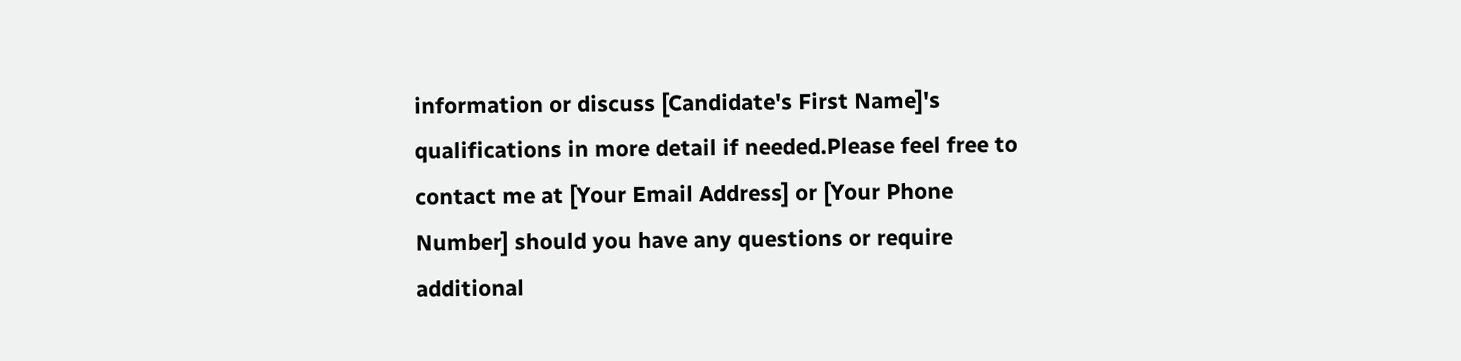information or discuss [Candidate's First Name]'s qualifications in more detail if needed.Please feel free to contact me at [Your Email Address] or [Your Phone Number] should you have any questions or require additional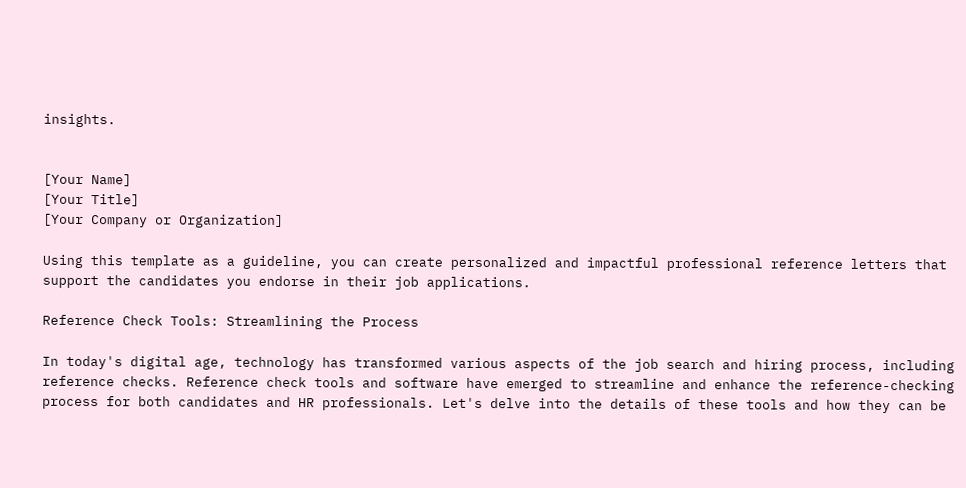insights.


[Your Name]
[Your Title]
[Your Company or Organization]

Using this template as a guideline, you can create personalized and impactful professional reference letters that support the candidates you endorse in their job applications.

Reference Check Tools: Streamlining the Process

In today's digital age, technology has transformed various aspects of the job search and hiring process, including reference checks. Reference check tools and software have emerged to streamline and enhance the reference-checking process for both candidates and HR professionals. Let's delve into the details of these tools and how they can be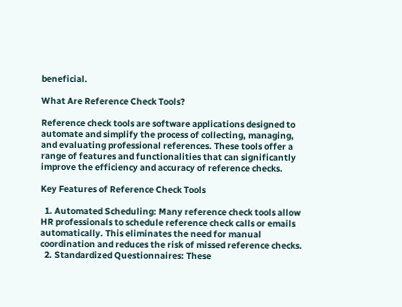beneficial.

What Are Reference Check Tools?

Reference check tools are software applications designed to automate and simplify the process of collecting, managing, and evaluating professional references. These tools offer a range of features and functionalities that can significantly improve the efficiency and accuracy of reference checks.

Key Features of Reference Check Tools

  1. Automated Scheduling: Many reference check tools allow HR professionals to schedule reference check calls or emails automatically. This eliminates the need for manual coordination and reduces the risk of missed reference checks.
  2. Standardized Questionnaires: These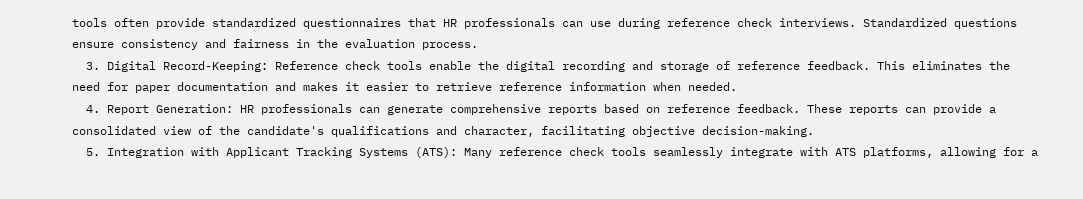tools often provide standardized questionnaires that HR professionals can use during reference check interviews. Standardized questions ensure consistency and fairness in the evaluation process.
  3. Digital Record-Keeping: Reference check tools enable the digital recording and storage of reference feedback. This eliminates the need for paper documentation and makes it easier to retrieve reference information when needed.
  4. Report Generation: HR professionals can generate comprehensive reports based on reference feedback. These reports can provide a consolidated view of the candidate's qualifications and character, facilitating objective decision-making.
  5. Integration with Applicant Tracking Systems (ATS): Many reference check tools seamlessly integrate with ATS platforms, allowing for a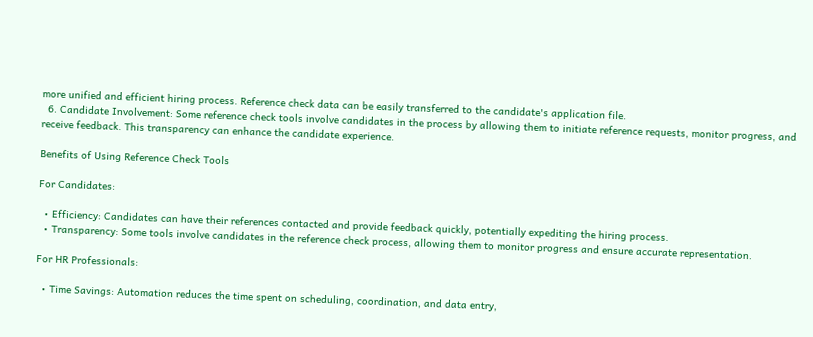more unified and efficient hiring process. Reference check data can be easily transferred to the candidate's application file.
  6. Candidate Involvement: Some reference check tools involve candidates in the process by allowing them to initiate reference requests, monitor progress, and receive feedback. This transparency can enhance the candidate experience.

Benefits of Using Reference Check Tools

For Candidates:

  • Efficiency: Candidates can have their references contacted and provide feedback quickly, potentially expediting the hiring process.
  • Transparency: Some tools involve candidates in the reference check process, allowing them to monitor progress and ensure accurate representation.

For HR Professionals:

  • Time Savings: Automation reduces the time spent on scheduling, coordination, and data entry,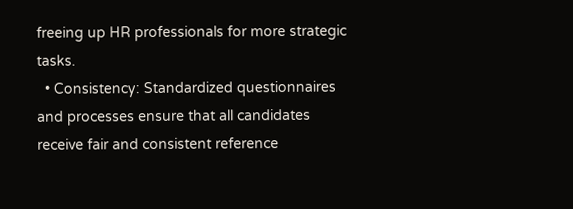freeing up HR professionals for more strategic tasks.
  • Consistency: Standardized questionnaires and processes ensure that all candidates receive fair and consistent reference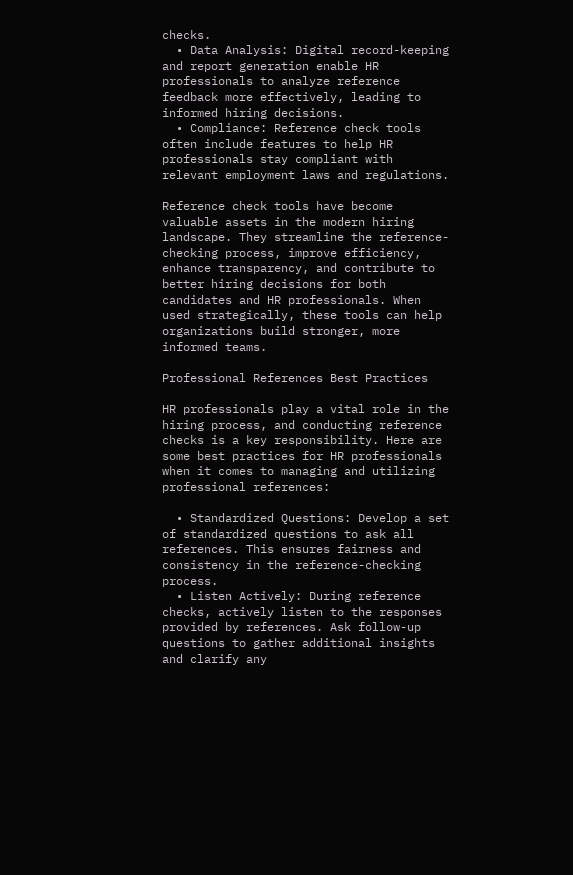checks.
  • Data Analysis: Digital record-keeping and report generation enable HR professionals to analyze reference feedback more effectively, leading to informed hiring decisions.
  • Compliance: Reference check tools often include features to help HR professionals stay compliant with relevant employment laws and regulations.

Reference check tools have become valuable assets in the modern hiring landscape. They streamline the reference-checking process, improve efficiency, enhance transparency, and contribute to better hiring decisions for both candidates and HR professionals. When used strategically, these tools can help organizations build stronger, more informed teams.

Professional References Best Practices

HR professionals play a vital role in the hiring process, and conducting reference checks is a key responsibility. Here are some best practices for HR professionals when it comes to managing and utilizing professional references:

  • Standardized Questions: Develop a set of standardized questions to ask all references. This ensures fairness and consistency in the reference-checking process.
  • Listen Actively: During reference checks, actively listen to the responses provided by references. Ask follow-up questions to gather additional insights and clarify any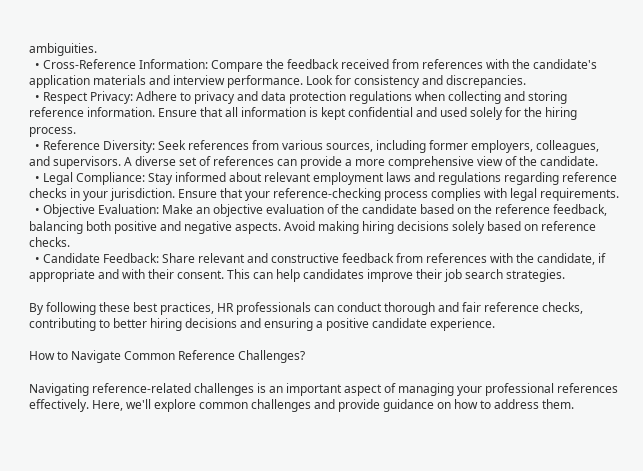ambiguities.
  • Cross-Reference Information: Compare the feedback received from references with the candidate's application materials and interview performance. Look for consistency and discrepancies.
  • Respect Privacy: Adhere to privacy and data protection regulations when collecting and storing reference information. Ensure that all information is kept confidential and used solely for the hiring process.
  • Reference Diversity: Seek references from various sources, including former employers, colleagues, and supervisors. A diverse set of references can provide a more comprehensive view of the candidate.
  • Legal Compliance: Stay informed about relevant employment laws and regulations regarding reference checks in your jurisdiction. Ensure that your reference-checking process complies with legal requirements.
  • Objective Evaluation: Make an objective evaluation of the candidate based on the reference feedback, balancing both positive and negative aspects. Avoid making hiring decisions solely based on reference checks.
  • Candidate Feedback: Share relevant and constructive feedback from references with the candidate, if appropriate and with their consent. This can help candidates improve their job search strategies.

By following these best practices, HR professionals can conduct thorough and fair reference checks, contributing to better hiring decisions and ensuring a positive candidate experience.

How to Navigate Common Reference Challenges?

Navigating reference-related challenges is an important aspect of managing your professional references effectively. Here, we'll explore common challenges and provide guidance on how to address them.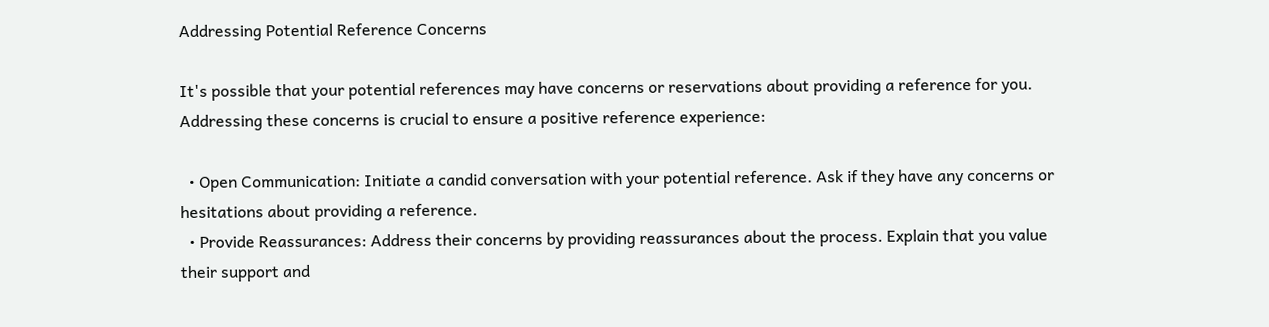Addressing Potential Reference Concerns

It's possible that your potential references may have concerns or reservations about providing a reference for you. Addressing these concerns is crucial to ensure a positive reference experience:

  • Open Communication: Initiate a candid conversation with your potential reference. Ask if they have any concerns or hesitations about providing a reference.
  • Provide Reassurances: Address their concerns by providing reassurances about the process. Explain that you value their support and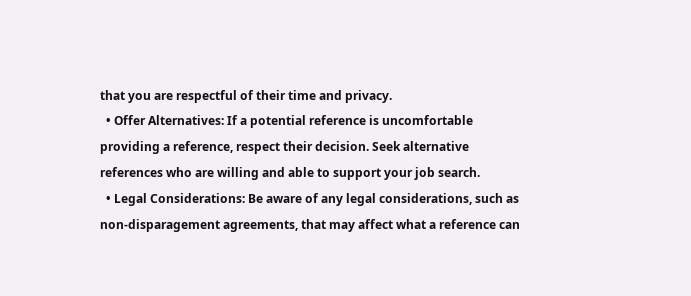that you are respectful of their time and privacy.
  • Offer Alternatives: If a potential reference is uncomfortable providing a reference, respect their decision. Seek alternative references who are willing and able to support your job search.
  • Legal Considerations: Be aware of any legal considerations, such as non-disparagement agreements, that may affect what a reference can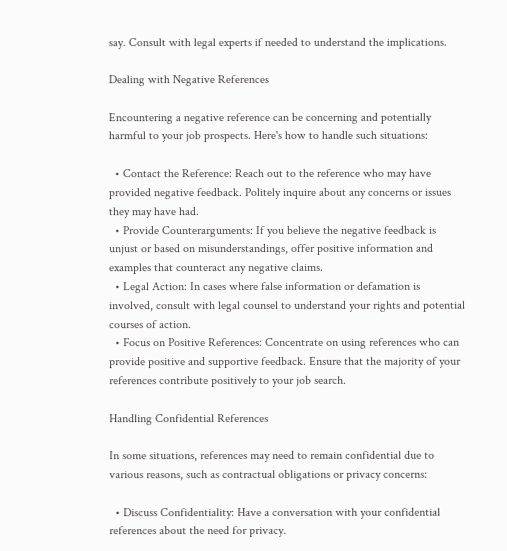say. Consult with legal experts if needed to understand the implications.

Dealing with Negative References

Encountering a negative reference can be concerning and potentially harmful to your job prospects. Here's how to handle such situations:

  • Contact the Reference: Reach out to the reference who may have provided negative feedback. Politely inquire about any concerns or issues they may have had.
  • Provide Counterarguments: If you believe the negative feedback is unjust or based on misunderstandings, offer positive information and examples that counteract any negative claims.
  • Legal Action: In cases where false information or defamation is involved, consult with legal counsel to understand your rights and potential courses of action.
  • Focus on Positive References: Concentrate on using references who can provide positive and supportive feedback. Ensure that the majority of your references contribute positively to your job search.

Handling Confidential References

In some situations, references may need to remain confidential due to various reasons, such as contractual obligations or privacy concerns:

  • Discuss Confidentiality: Have a conversation with your confidential references about the need for privacy.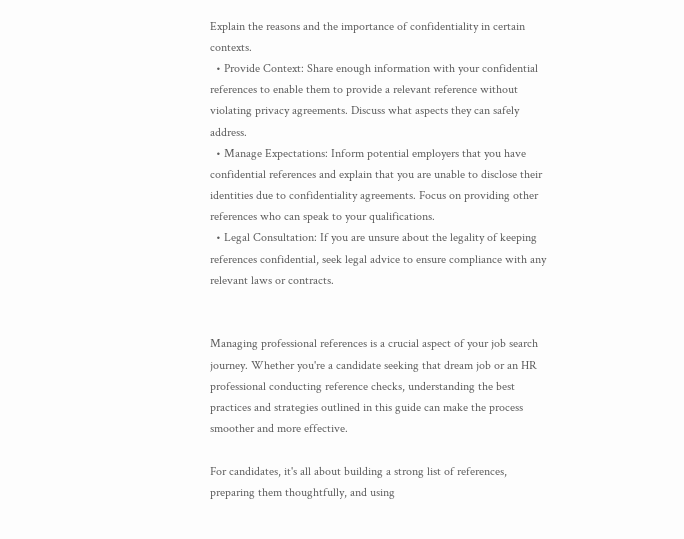Explain the reasons and the importance of confidentiality in certain contexts.
  • Provide Context: Share enough information with your confidential references to enable them to provide a relevant reference without violating privacy agreements. Discuss what aspects they can safely address.
  • Manage Expectations: Inform potential employers that you have confidential references and explain that you are unable to disclose their identities due to confidentiality agreements. Focus on providing other references who can speak to your qualifications.
  • Legal Consultation: If you are unsure about the legality of keeping references confidential, seek legal advice to ensure compliance with any relevant laws or contracts.


Managing professional references is a crucial aspect of your job search journey. Whether you're a candidate seeking that dream job or an HR professional conducting reference checks, understanding the best practices and strategies outlined in this guide can make the process smoother and more effective.

For candidates, it's all about building a strong list of references, preparing them thoughtfully, and using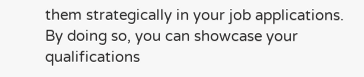them strategically in your job applications. By doing so, you can showcase your qualifications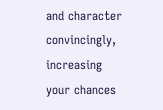and character convincingly, increasing your chances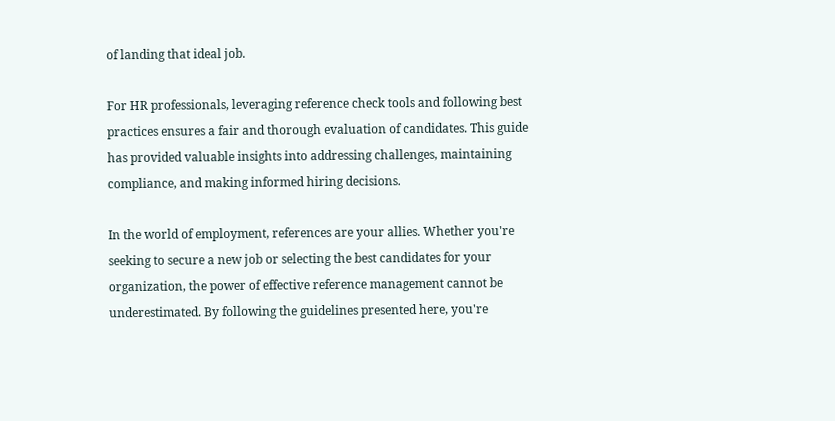of landing that ideal job.

For HR professionals, leveraging reference check tools and following best practices ensures a fair and thorough evaluation of candidates. This guide has provided valuable insights into addressing challenges, maintaining compliance, and making informed hiring decisions.

In the world of employment, references are your allies. Whether you're seeking to secure a new job or selecting the best candidates for your organization, the power of effective reference management cannot be underestimated. By following the guidelines presented here, you're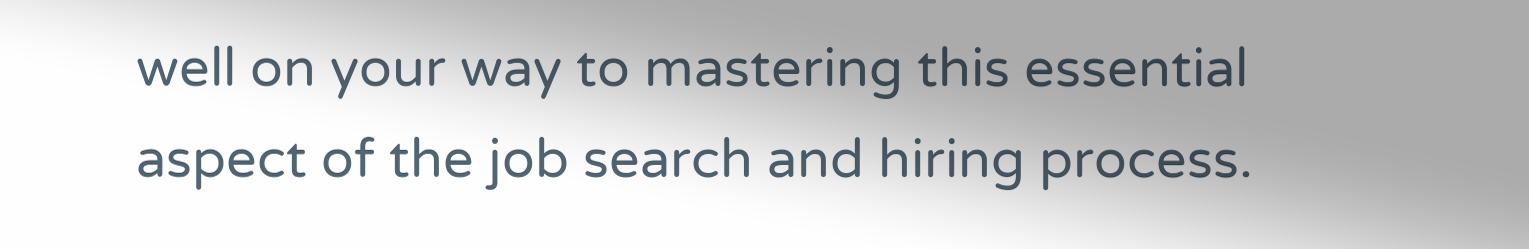well on your way to mastering this essential aspect of the job search and hiring process.